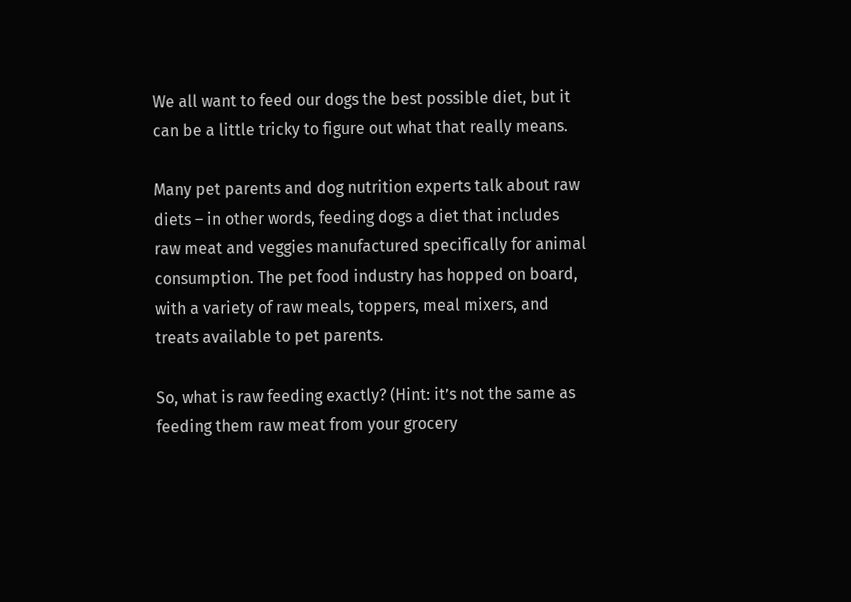We all want to feed our dogs the best possible diet, but it can be a little tricky to figure out what that really means.

Many pet parents and dog nutrition experts talk about raw diets – in other words, feeding dogs a diet that includes raw meat and veggies manufactured specifically for animal consumption. The pet food industry has hopped on board, with a variety of raw meals, toppers, meal mixers, and treats available to pet parents.

So, what is raw feeding exactly? (Hint: it’s not the same as feeding them raw meat from your grocery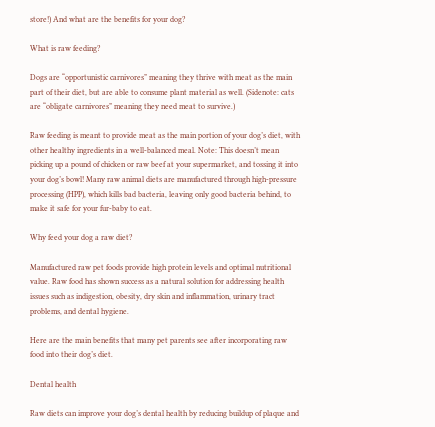store!) And what are the benefits for your dog?

What is raw feeding?

Dogs are “opportunistic carnivores” meaning they thrive with meat as the main part of their diet, but are able to consume plant material as well. (Sidenote: cats are “obligate carnivores” meaning they need meat to survive.)

Raw feeding is meant to provide meat as the main portion of your dog’s diet, with other healthy ingredients in a well-balanced meal. Note: This doesn’t mean picking up a pound of chicken or raw beef at your supermarket, and tossing it into your dog’s bowl! Many raw animal diets are manufactured through high-pressure processing (HPP), which kills bad bacteria, leaving only good bacteria behind, to make it safe for your fur-baby to eat.

Why feed your dog a raw diet?

Manufactured raw pet foods provide high protein levels and optimal nutritional value. Raw food has shown success as a natural solution for addressing health issues such as indigestion, obesity, dry skin and inflammation, urinary tract problems, and dental hygiene.

Here are the main benefits that many pet parents see after incorporating raw food into their dog’s diet.

Dental health

Raw diets can improve your dog’s dental health by reducing buildup of plaque and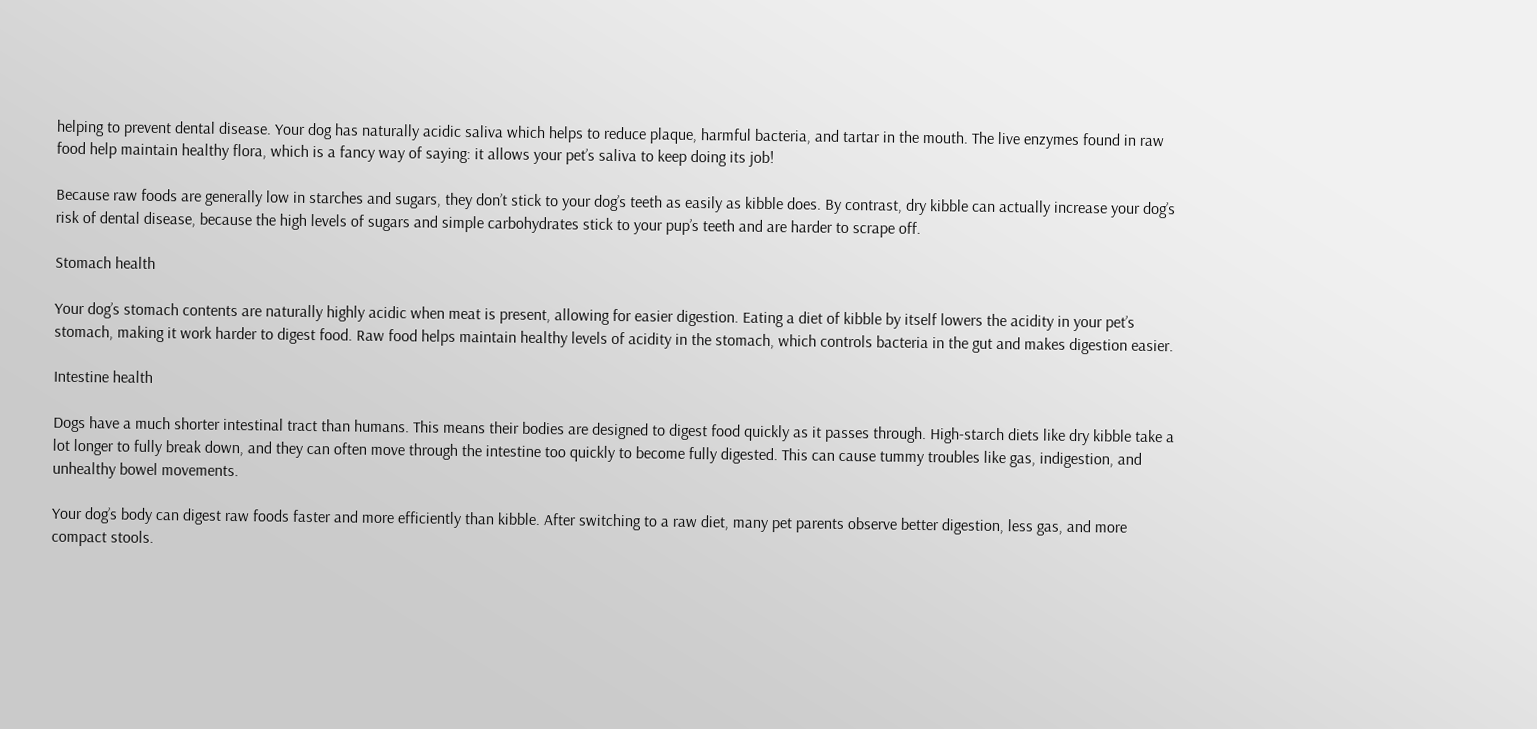helping to prevent dental disease. Your dog has naturally acidic saliva which helps to reduce plaque, harmful bacteria, and tartar in the mouth. The live enzymes found in raw food help maintain healthy flora, which is a fancy way of saying: it allows your pet’s saliva to keep doing its job!

Because raw foods are generally low in starches and sugars, they don’t stick to your dog’s teeth as easily as kibble does. By contrast, dry kibble can actually increase your dog’s risk of dental disease, because the high levels of sugars and simple carbohydrates stick to your pup’s teeth and are harder to scrape off.

Stomach health

Your dog’s stomach contents are naturally highly acidic when meat is present, allowing for easier digestion. Eating a diet of kibble by itself lowers the acidity in your pet’s stomach, making it work harder to digest food. Raw food helps maintain healthy levels of acidity in the stomach, which controls bacteria in the gut and makes digestion easier.

Intestine health

Dogs have a much shorter intestinal tract than humans. This means their bodies are designed to digest food quickly as it passes through. High-starch diets like dry kibble take a lot longer to fully break down, and they can often move through the intestine too quickly to become fully digested. This can cause tummy troubles like gas, indigestion, and unhealthy bowel movements.

Your dog’s body can digest raw foods faster and more efficiently than kibble. After switching to a raw diet, many pet parents observe better digestion, less gas, and more compact stools.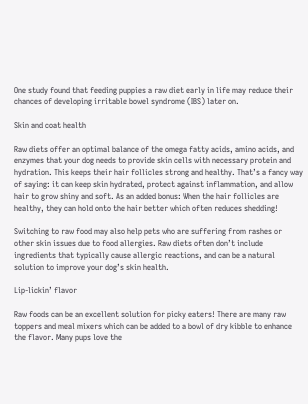One study found that feeding puppies a raw diet early in life may reduce their chances of developing irritable bowel syndrome (IBS) later on.

Skin and coat health

Raw diets offer an optimal balance of the omega fatty acids, amino acids, and enzymes that your dog needs to provide skin cells with necessary protein and hydration. This keeps their hair follicles strong and healthy. That’s a fancy way of saying: it can keep skin hydrated, protect against inflammation, and allow hair to grow shiny and soft. As an added bonus: When the hair follicles are healthy, they can hold onto the hair better which often reduces shedding!

Switching to raw food may also help pets who are suffering from rashes or other skin issues due to food allergies. Raw diets often don’t include ingredients that typically cause allergic reactions, and can be a natural solution to improve your dog’s skin health.

Lip-lickin’ flavor

Raw foods can be an excellent solution for picky eaters! There are many raw toppers and meal mixers which can be added to a bowl of dry kibble to enhance the flavor. Many pups love the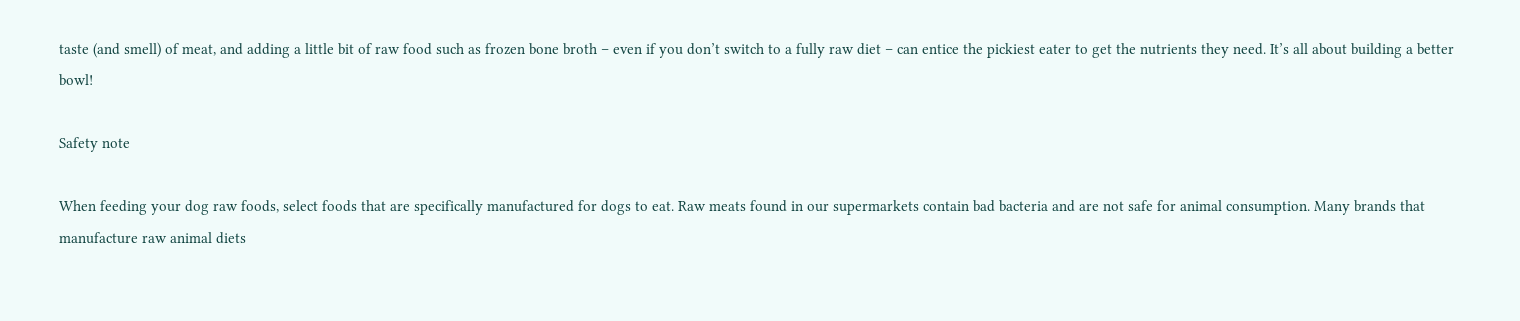taste (and smell) of meat, and adding a little bit of raw food such as frozen bone broth – even if you don’t switch to a fully raw diet – can entice the pickiest eater to get the nutrients they need. It’s all about building a better bowl!

Safety note

When feeding your dog raw foods, select foods that are specifically manufactured for dogs to eat. Raw meats found in our supermarkets contain bad bacteria and are not safe for animal consumption. Many brands that manufacture raw animal diets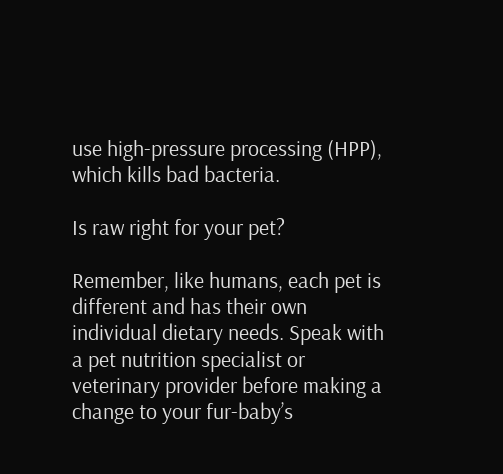use high-pressure processing (HPP), which kills bad bacteria.

Is raw right for your pet?

Remember, like humans, each pet is different and has their own individual dietary needs. Speak with a pet nutrition specialist or veterinary provider before making a change to your fur-baby’s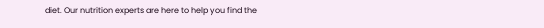diet. Our nutrition experts are here to help you find the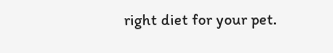right diet for your pet.